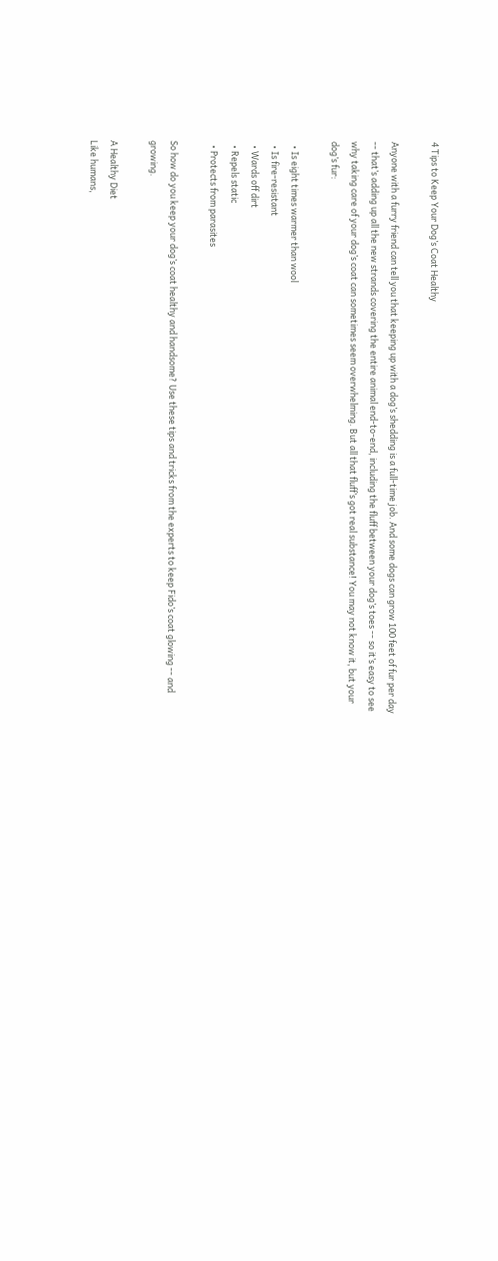4 Tips to Keep Your Dog’s Coat Healthy

Anyone with a furry friend can tell you that keeping up with a dog’s shedding is a full-time job. And some dogs can grow 100 feet of fur per day -- that’s adding up all the new strands covering the entire animal end-to-end, including the fluff between your dog’s toes -- so it’s easy to see why taking care of your dog’s coat can sometimes seem overwhelming. But all that fluff’s got real substance! You may not know it, but your dog’s fur:

  • Is eight times warmer than wool
  • Is fire-resistant
  • Wards off dirt
  • Repels static
  • Protects from parasites

So how do you keep your dog’s coat healthy and handsome? Use these tips and tricks from the experts to keep Fido’s coat glowing -- and growing.

A Healthy Diet
Like humans,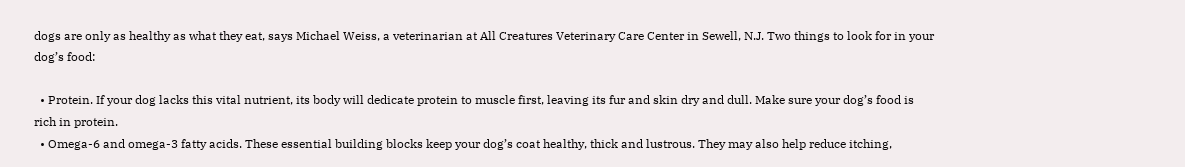dogs are only as healthy as what they eat, says Michael Weiss, a veterinarian at All Creatures Veterinary Care Center in Sewell, N.J. Two things to look for in your dog’s food:

  • Protein. If your dog lacks this vital nutrient, its body will dedicate protein to muscle first, leaving its fur and skin dry and dull. Make sure your dog’s food is rich in protein.
  • Omega-6 and omega-3 fatty acids. These essential building blocks keep your dog’s coat healthy, thick and lustrous. They may also help reduce itching,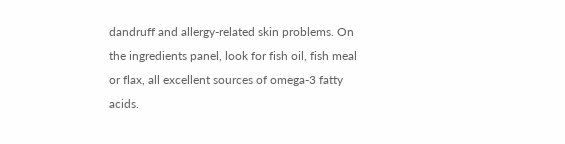dandruff and allergy-related skin problems. On the ingredients panel, look for fish oil, fish meal or flax, all excellent sources of omega-3 fatty acids.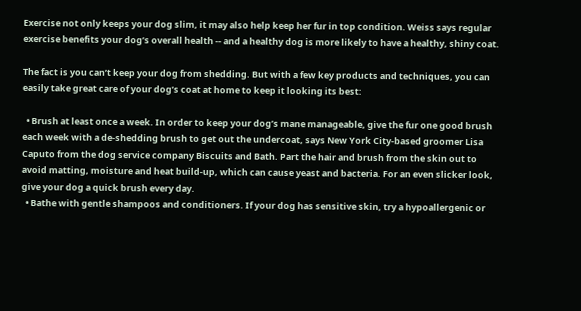Exercise not only keeps your dog slim, it may also help keep her fur in top condition. Weiss says regular exercise benefits your dog’s overall health -- and a healthy dog is more likely to have a healthy, shiny coat.

The fact is you can’t keep your dog from shedding. But with a few key products and techniques, you can easily take great care of your dog’s coat at home to keep it looking its best:

  • Brush at least once a week. In order to keep your dog’s mane manageable, give the fur one good brush each week with a de-shedding brush to get out the undercoat, says New York City-based groomer Lisa Caputo from the dog service company Biscuits and Bath. Part the hair and brush from the skin out to avoid matting, moisture and heat build-up, which can cause yeast and bacteria. For an even slicker look, give your dog a quick brush every day.
  • Bathe with gentle shampoos and conditioners. If your dog has sensitive skin, try a hypoallergenic or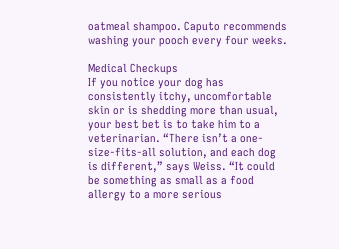oatmeal shampoo. Caputo recommends washing your pooch every four weeks.

Medical Checkups
If you notice your dog has consistently itchy, uncomfortable skin or is shedding more than usual, your best bet is to take him to a veterinarian. “There isn’t a one-size-fits-all solution, and each dog is different,” says Weiss. “It could be something as small as a food allergy to a more serious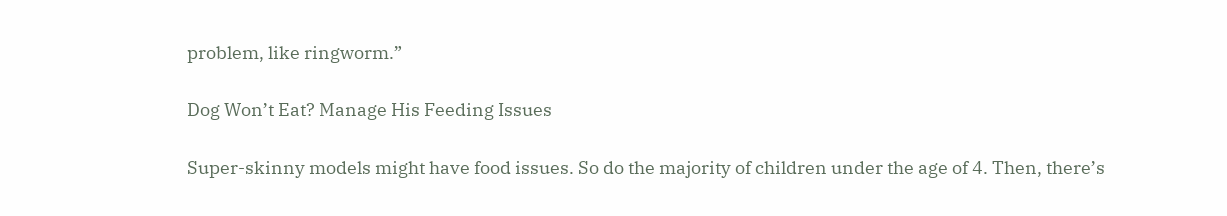problem, like ringworm.”

Dog Won’t Eat? Manage His Feeding Issues

Super-skinny models might have food issues. So do the majority of children under the age of 4. Then, there’s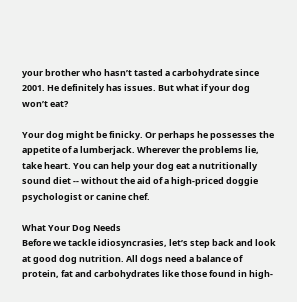your brother who hasn’t tasted a carbohydrate since 2001. He definitely has issues. But what if your dog won’t eat?

Your dog might be finicky. Or perhaps he possesses the appetite of a lumberjack. Wherever the problems lie, take heart. You can help your dog eat a nutritionally sound diet -- without the aid of a high-priced doggie psychologist or canine chef.

What Your Dog Needs
Before we tackle idiosyncrasies, let’s step back and look at good dog nutrition. All dogs need a balance of protein, fat and carbohydrates like those found in high-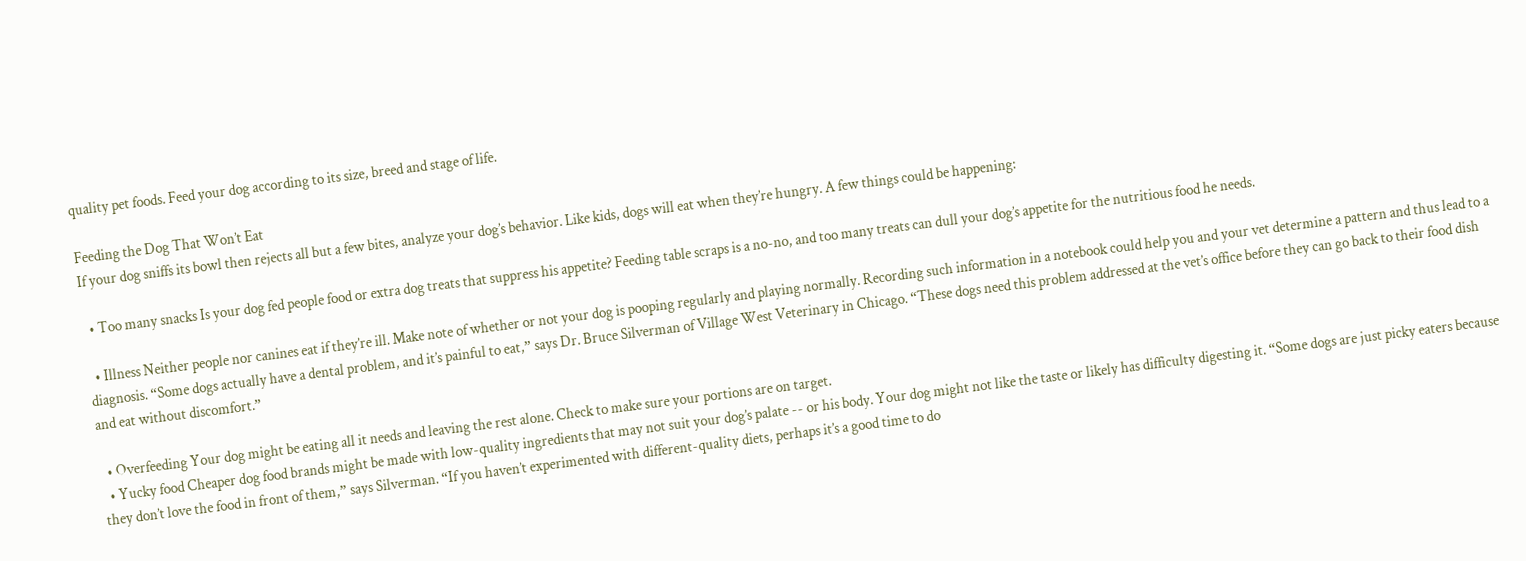quality pet foods. Feed your dog according to its size, breed and stage of life.

Feeding the Dog That Won’t Eat
If your dog sniffs its bowl then rejects all but a few bites, analyze your dog’s behavior. Like kids, dogs will eat when they’re hungry. A few things could be happening:

  • Too many snacks Is your dog fed people food or extra dog treats that suppress his appetite? Feeding table scraps is a no-no, and too many treats can dull your dog’s appetite for the nutritious food he needs.

  • Illness Neither people nor canines eat if they’re ill. Make note of whether or not your dog is pooping regularly and playing normally. Recording such information in a notebook could help you and your vet determine a pattern and thus lead to a diagnosis. “Some dogs actually have a dental problem, and it’s painful to eat,” says Dr. Bruce Silverman of Village West Veterinary in Chicago. “These dogs need this problem addressed at the vet’s office before they can go back to their food dish and eat without discomfort.”

  • Overfeeding Your dog might be eating all it needs and leaving the rest alone. Check to make sure your portions are on target.
  • Yucky food Cheaper dog food brands might be made with low-quality ingredients that may not suit your dog’s palate -- or his body. Your dog might not like the taste or likely has difficulty digesting it. “Some dogs are just picky eaters because they don’t love the food in front of them,” says Silverman. “If you haven’t experimented with different-quality diets, perhaps it’s a good time to do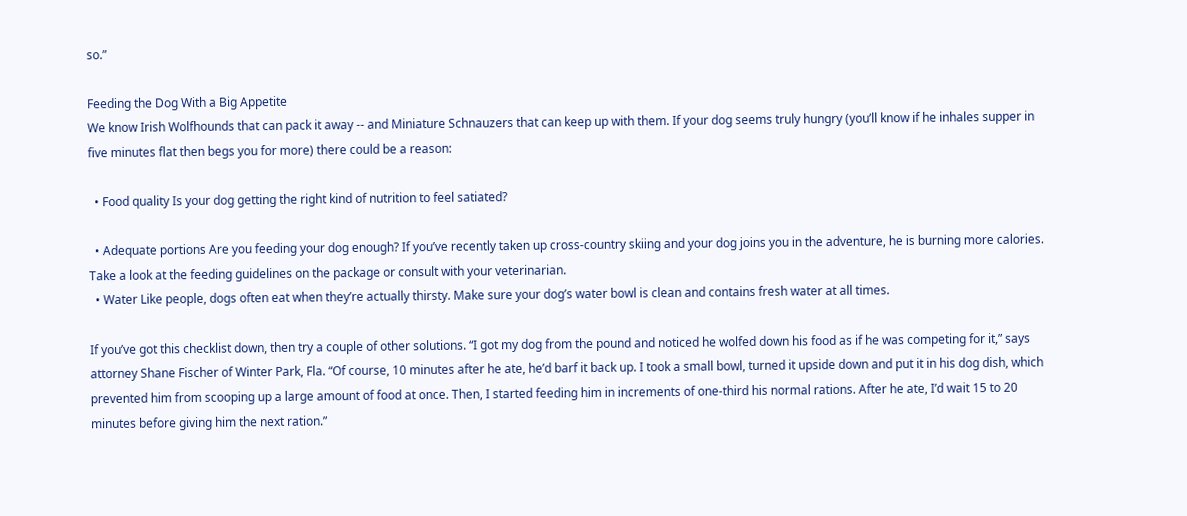so.”

Feeding the Dog With a Big Appetite
We know Irish Wolfhounds that can pack it away -- and Miniature Schnauzers that can keep up with them. If your dog seems truly hungry (you’ll know if he inhales supper in five minutes flat then begs you for more) there could be a reason:

  • Food quality Is your dog getting the right kind of nutrition to feel satiated?

  • Adequate portions Are you feeding your dog enough? If you’ve recently taken up cross-country skiing and your dog joins you in the adventure, he is burning more calories. Take a look at the feeding guidelines on the package or consult with your veterinarian.
  • Water Like people, dogs often eat when they’re actually thirsty. Make sure your dog’s water bowl is clean and contains fresh water at all times.

If you’ve got this checklist down, then try a couple of other solutions. “I got my dog from the pound and noticed he wolfed down his food as if he was competing for it,” says attorney Shane Fischer of Winter Park, Fla. “Of course, 10 minutes after he ate, he’d barf it back up. I took a small bowl, turned it upside down and put it in his dog dish, which prevented him from scooping up a large amount of food at once. Then, I started feeding him in increments of one-third his normal rations. After he ate, I’d wait 15 to 20 minutes before giving him the next ration.”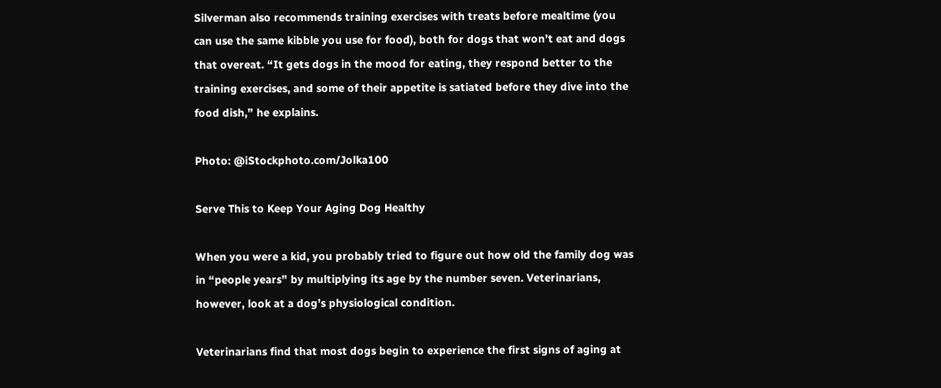Silverman also recommends training exercises with treats before mealtime (you can use the same kibble you use for food), both for dogs that won’t eat and dogs that overeat. “It gets dogs in the mood for eating, they respond better to the training exercises, and some of their appetite is satiated before they dive into the food dish,” he explains.

Photo: @iStockphoto.com/Jolka100

Serve This to Keep Your Aging Dog Healthy

When you were a kid, you probably tried to figure out how old the family dog was in “people years” by multiplying its age by the number seven. Veterinarians, however, look at a dog’s physiological condition.

Veterinarians find that most dogs begin to experience the first signs of aging at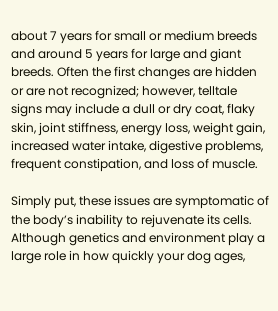about 7 years for small or medium breeds and around 5 years for large and giant breeds. Often the first changes are hidden or are not recognized; however, telltale signs may include a dull or dry coat, flaky skin, joint stiffness, energy loss, weight gain, increased water intake, digestive problems, frequent constipation, and loss of muscle.

Simply put, these issues are symptomatic of the body’s inability to rejuvenate its cells. Although genetics and environment play a large role in how quickly your dog ages,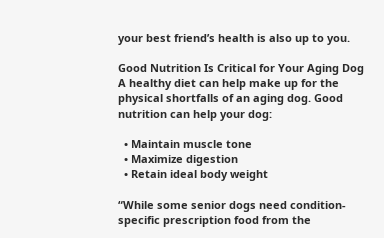your best friend’s health is also up to you.

Good Nutrition Is Critical for Your Aging Dog
A healthy diet can help make up for the physical shortfalls of an aging dog. Good nutrition can help your dog:

  • Maintain muscle tone
  • Maximize digestion
  • Retain ideal body weight

“While some senior dogs need condition-specific prescription food from the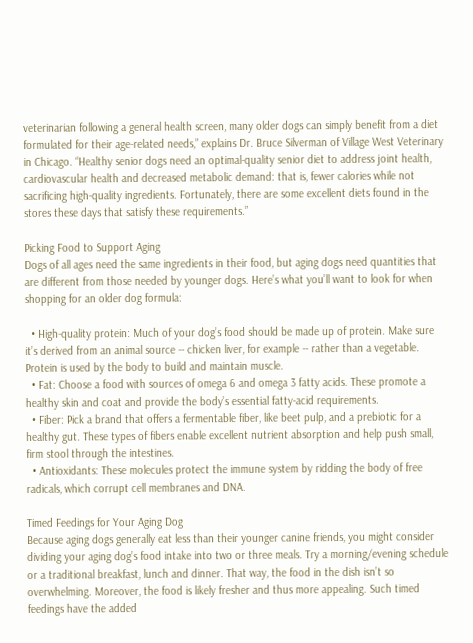veterinarian following a general health screen, many older dogs can simply benefit from a diet formulated for their age-related needs,” explains Dr. Bruce Silverman of Village West Veterinary in Chicago. “Healthy senior dogs need an optimal-quality senior diet to address joint health, cardiovascular health and decreased metabolic demand: that is, fewer calories while not sacrificing high-quality ingredients. Fortunately, there are some excellent diets found in the stores these days that satisfy these requirements.”

Picking Food to Support Aging
Dogs of all ages need the same ingredients in their food, but aging dogs need quantities that are different from those needed by younger dogs. Here’s what you’ll want to look for when shopping for an older dog formula:

  • High-quality protein: Much of your dog’s food should be made up of protein. Make sure it’s derived from an animal source -- chicken liver, for example -- rather than a vegetable. Protein is used by the body to build and maintain muscle.
  • Fat: Choose a food with sources of omega 6 and omega 3 fatty acids. These promote a healthy skin and coat and provide the body’s essential fatty-acid requirements.
  • Fiber: Pick a brand that offers a fermentable fiber, like beet pulp, and a prebiotic for a healthy gut. These types of fibers enable excellent nutrient absorption and help push small, firm stool through the intestines.
  • Antioxidants: These molecules protect the immune system by ridding the body of free radicals, which corrupt cell membranes and DNA.

Timed Feedings for Your Aging Dog
Because aging dogs generally eat less than their younger canine friends, you might consider dividing your aging dog’s food intake into two or three meals. Try a morning/evening schedule or a traditional breakfast, lunch and dinner. That way, the food in the dish isn’t so overwhelming. Moreover, the food is likely fresher and thus more appealing. Such timed feedings have the added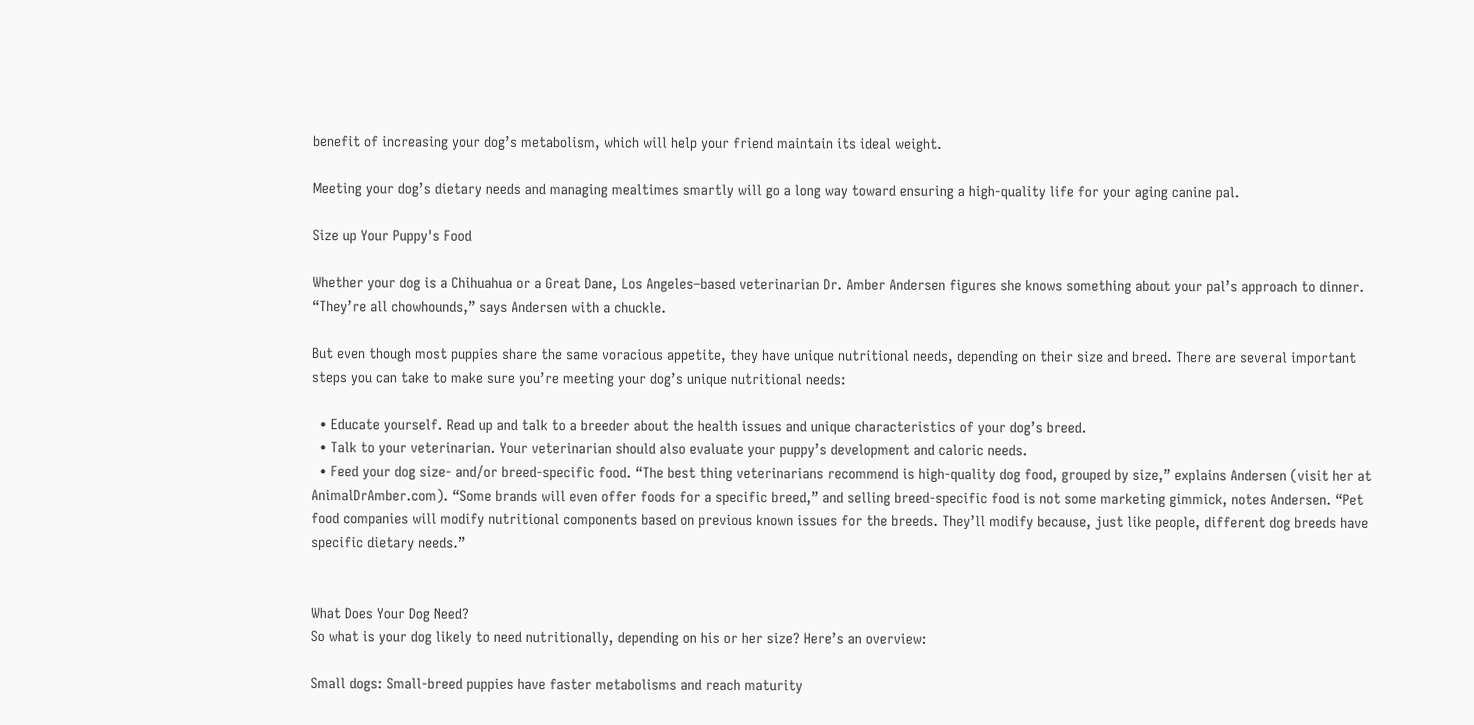benefit of increasing your dog’s metabolism, which will help your friend maintain its ideal weight.

Meeting your dog’s dietary needs and managing mealtimes smartly will go a long way toward ensuring a high-quality life for your aging canine pal.

Size up Your Puppy's Food

Whether your dog is a Chihuahua or a Great Dane, Los Angeles–based veterinarian Dr. Amber Andersen figures she knows something about your pal’s approach to dinner. “They’re all chowhounds,” says Andersen with a chuckle.

But even though most puppies share the same voracious appetite, they have unique nutritional needs, depending on their size and breed. There are several important steps you can take to make sure you’re meeting your dog’s unique nutritional needs:

  • Educate yourself. Read up and talk to a breeder about the health issues and unique characteristics of your dog’s breed.
  • Talk to your veterinarian. Your veterinarian should also evaluate your puppy’s development and caloric needs.
  • Feed your dog size- and/or breed-specific food. “The best thing veterinarians recommend is high-quality dog food, grouped by size,” explains Andersen (visit her at AnimalDrAmber.com). “Some brands will even offer foods for a specific breed,” and selling breed-specific food is not some marketing gimmick, notes Andersen. “Pet food companies will modify nutritional components based on previous known issues for the breeds. They’ll modify because, just like people, different dog breeds have specific dietary needs.”


What Does Your Dog Need?
So what is your dog likely to need nutritionally, depending on his or her size? Here’s an overview:

Small dogs: Small-breed puppies have faster metabolisms and reach maturity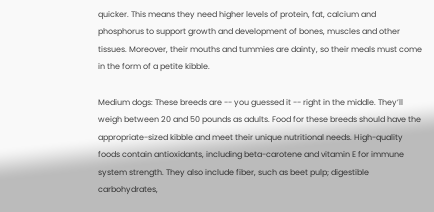quicker. This means they need higher levels of protein, fat, calcium and phosphorus to support growth and development of bones, muscles and other tissues. Moreover, their mouths and tummies are dainty, so their meals must come in the form of a petite kibble.

Medium dogs: These breeds are -- you guessed it -- right in the middle. They’ll weigh between 20 and 50 pounds as adults. Food for these breeds should have the appropriate-sized kibble and meet their unique nutritional needs. High-quality foods contain antioxidants, including beta-carotene and vitamin E for immune system strength. They also include fiber, such as beet pulp; digestible carbohydrates,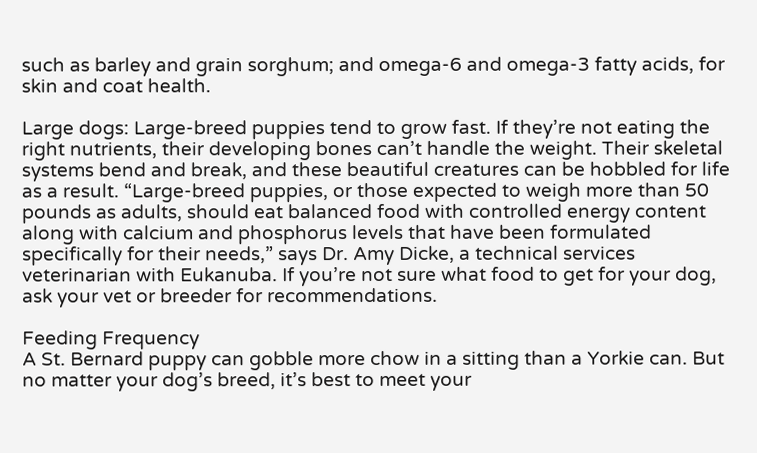such as barley and grain sorghum; and omega-6 and omega-3 fatty acids, for skin and coat health.

Large dogs: Large-breed puppies tend to grow fast. If they’re not eating the right nutrients, their developing bones can’t handle the weight. Their skeletal systems bend and break, and these beautiful creatures can be hobbled for life as a result. “Large-breed puppies, or those expected to weigh more than 50 pounds as adults, should eat balanced food with controlled energy content along with calcium and phosphorus levels that have been formulated specifically for their needs,” says Dr. Amy Dicke, a technical services veterinarian with Eukanuba. If you’re not sure what food to get for your dog, ask your vet or breeder for recommendations.

Feeding Frequency
A St. Bernard puppy can gobble more chow in a sitting than a Yorkie can. But no matter your dog’s breed, it’s best to meet your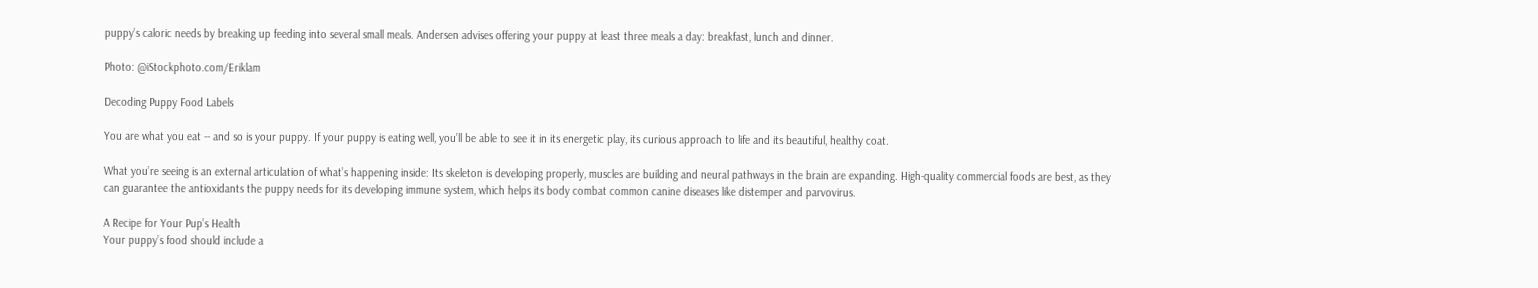puppy’s caloric needs by breaking up feeding into several small meals. Andersen advises offering your puppy at least three meals a day: breakfast, lunch and dinner.

Photo: @iStockphoto.com/Eriklam

Decoding Puppy Food Labels

You are what you eat -- and so is your puppy. If your puppy is eating well, you’ll be able to see it in its energetic play, its curious approach to life and its beautiful, healthy coat.

What you’re seeing is an external articulation of what’s happening inside: Its skeleton is developing properly, muscles are building and neural pathways in the brain are expanding. High-quality commercial foods are best, as they can guarantee the antioxidants the puppy needs for its developing immune system, which helps its body combat common canine diseases like distemper and parvovirus.

A Recipe for Your Pup’s Health
Your puppy’s food should include a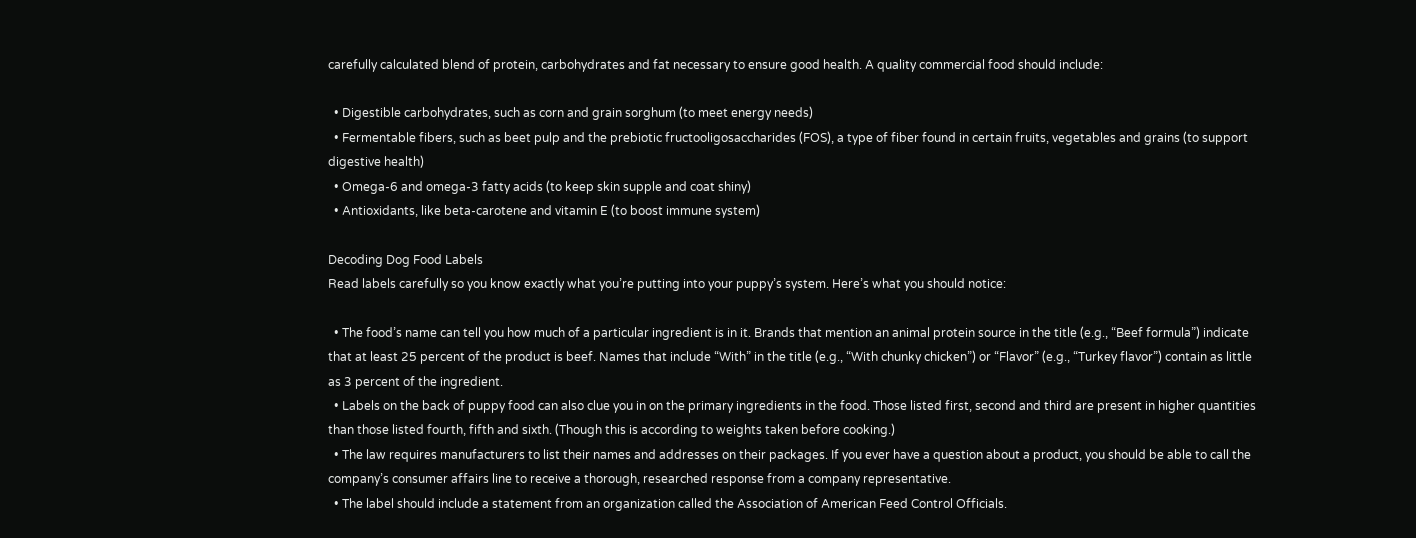carefully calculated blend of protein, carbohydrates and fat necessary to ensure good health. A quality commercial food should include:

  • Digestible carbohydrates, such as corn and grain sorghum (to meet energy needs)
  • Fermentable fibers, such as beet pulp and the prebiotic fructooligosaccharides (FOS), a type of fiber found in certain fruits, vegetables and grains (to support digestive health)
  • Omega-6 and omega-3 fatty acids (to keep skin supple and coat shiny)
  • Antioxidants, like beta-carotene and vitamin E (to boost immune system)

Decoding Dog Food Labels
Read labels carefully so you know exactly what you’re putting into your puppy’s system. Here’s what you should notice:

  • The food’s name can tell you how much of a particular ingredient is in it. Brands that mention an animal protein source in the title (e.g., “Beef formula”) indicate that at least 25 percent of the product is beef. Names that include “With” in the title (e.g., “With chunky chicken”) or “Flavor” (e.g., “Turkey flavor”) contain as little as 3 percent of the ingredient.
  • Labels on the back of puppy food can also clue you in on the primary ingredients in the food. Those listed first, second and third are present in higher quantities than those listed fourth, fifth and sixth. (Though this is according to weights taken before cooking.)
  • The law requires manufacturers to list their names and addresses on their packages. If you ever have a question about a product, you should be able to call the company’s consumer affairs line to receive a thorough, researched response from a company representative.
  • The label should include a statement from an organization called the Association of American Feed Control Officials.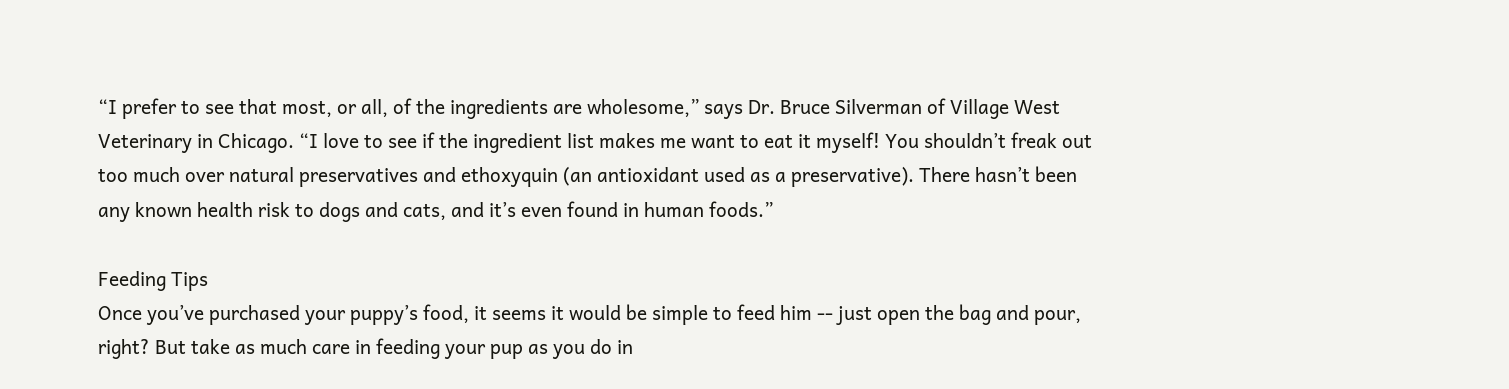“I prefer to see that most, or all, of the ingredients are wholesome,” says Dr. Bruce Silverman of Village West Veterinary in Chicago. “I love to see if the ingredient list makes me want to eat it myself! You shouldn’t freak out too much over natural preservatives and ethoxyquin (an antioxidant used as a preservative). There hasn’t been any known health risk to dogs and cats, and it’s even found in human foods.”

Feeding Tips
Once you’ve purchased your puppy’s food, it seems it would be simple to feed him -- just open the bag and pour, right? But take as much care in feeding your pup as you do in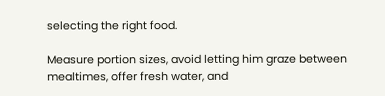selecting the right food.

Measure portion sizes, avoid letting him graze between mealtimes, offer fresh water, and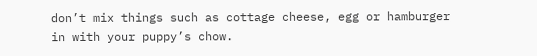don’t mix things such as cottage cheese, egg or hamburger in with your puppy’s chow.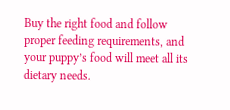Buy the right food and follow proper feeding requirements, and your puppy’s food will meet all its dietary needs.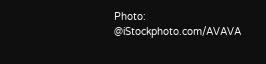Photo: @iStockphoto.com/AVAVA